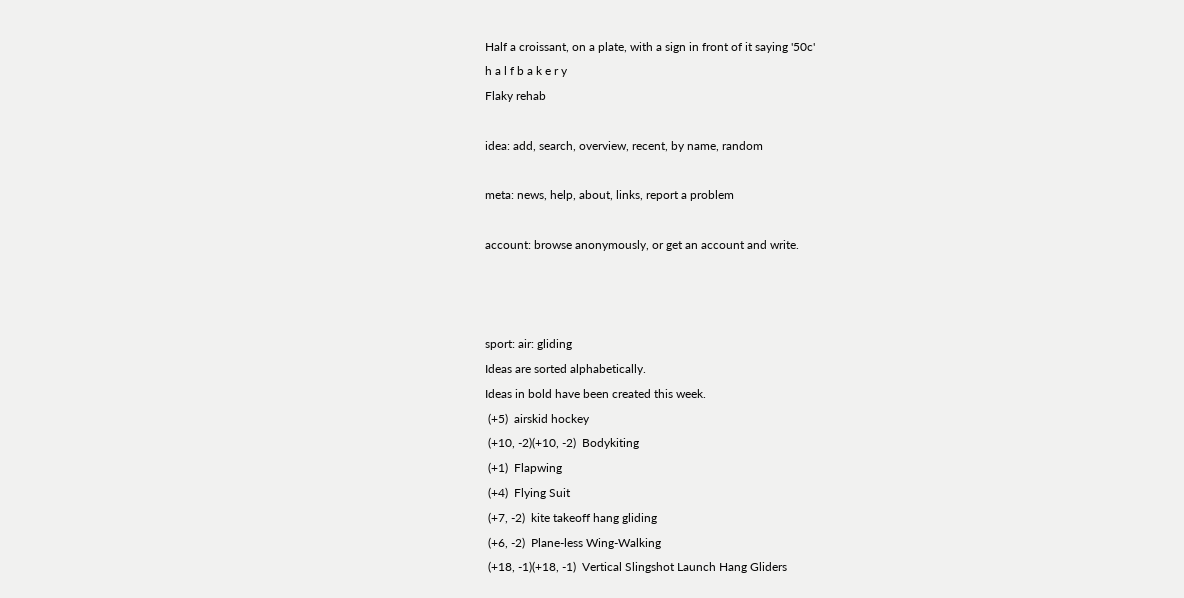Half a croissant, on a plate, with a sign in front of it saying '50c'
h a l f b a k e r y
Flaky rehab

idea: add, search, overview, recent, by name, random

meta: news, help, about, links, report a problem

account: browse anonymously, or get an account and write.



sport: air: gliding
Ideas are sorted alphabetically.
Ideas in bold have been created this week.
 (+5)  airskid hockey
 (+10, -2)(+10, -2)  Bodykiting
 (+1)  Flapwing
 (+4)  Flying Suit
 (+7, -2)  kite takeoff hang gliding
 (+6, -2)  Plane-less Wing-Walking
 (+18, -1)(+18, -1)  Vertical Slingshot Launch Hang Gliders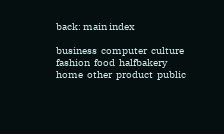back: main index

business  computer  culture  fashion  food  halfbakery  home  other  product  public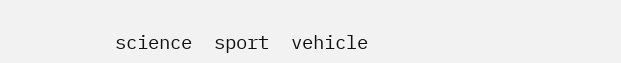science  sport  vehicle